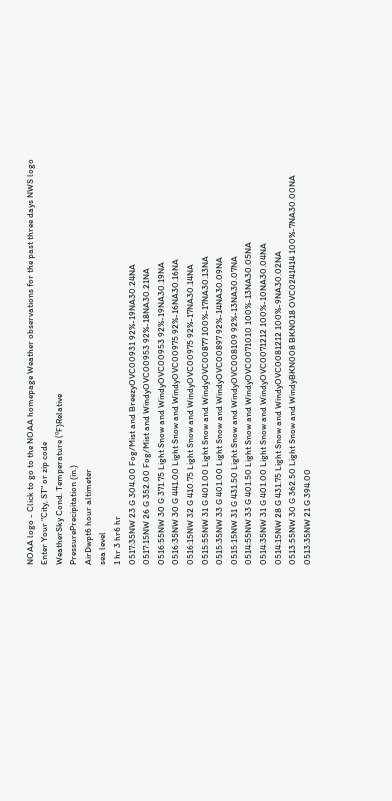NOAA logo - Click to go to the NOAA homepage Weather observations for the past three days NWS logo
Enter Your "City, ST" or zip code
WeatherSky Cond. Temperature (ºF)Relative
PressurePrecipitation (in.)
AirDwpt6 hour altimeter
sea level
1 hr 3 hr6 hr
0517:35NW 23 G 304.00 Fog/Mist and BreezyOVC00931 92%-19NA30.24NA
0517:15NW 26 G 352.00 Fog/Mist and WindyOVC00953 92%-18NA30.21NA
0516:55NW 30 G 371.75 Light Snow and WindyOVC00953 92%-19NA30.19NA
0516:35NW 30 G 441.00 Light Snow and WindyOVC00975 92%-16NA30.16NA
0516:15NW 32 G 410.75 Light Snow and WindyOVC00975 92%-17NA30.14NA
0515:55NW 31 G 401.00 Light Snow and WindyOVC00877 100%-17NA30.13NA
0515:35NW 33 G 401.00 Light Snow and WindyOVC00897 92%-14NA30.09NA
0515:15NW 31 G 431.50 Light Snow and WindyOVC008109 92%-13NA30.07NA
0514:55NW 33 G 401.50 Light Snow and WindyOVC0071010 100%-13NA30.05NA
0514:35NW 31 G 401.00 Light Snow and WindyOVC0071212 100%-10NA30.04NA
0514:15NW 28 G 431.75 Light Snow and WindyOVC0081212 100%-9NA30.02NA
0513:55NW 30 G 362.50 Light Snow and WindyBKN008 BKN018 OVC0241414 100%-7NA30.00NA
0513:35NW 21 G 394.00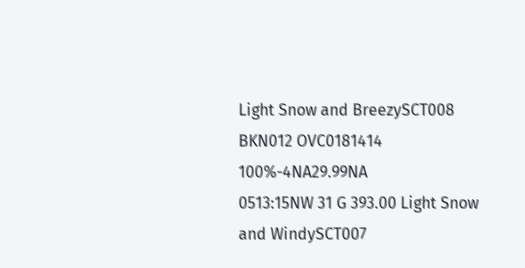Light Snow and BreezySCT008 BKN012 OVC0181414 100%-4NA29.99NA
0513:15NW 31 G 393.00 Light Snow and WindySCT007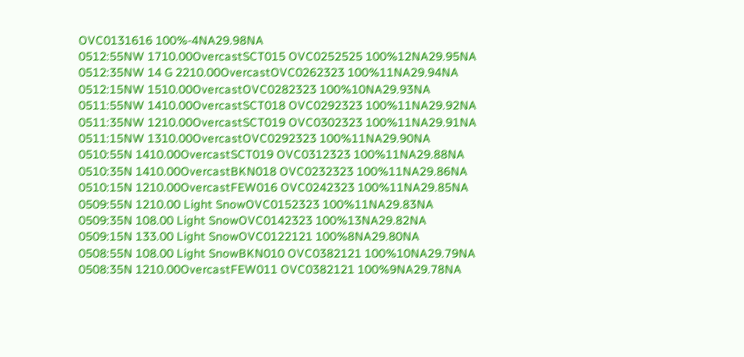OVC0131616 100%-4NA29.98NA
0512:55NW 1710.00OvercastSCT015 OVC0252525 100%12NA29.95NA
0512:35NW 14 G 2210.00OvercastOVC0262323 100%11NA29.94NA
0512:15NW 1510.00OvercastOVC0282323 100%10NA29.93NA
0511:55NW 1410.00OvercastSCT018 OVC0292323 100%11NA29.92NA
0511:35NW 1210.00OvercastSCT019 OVC0302323 100%11NA29.91NA
0511:15NW 1310.00OvercastOVC0292323 100%11NA29.90NA
0510:55N 1410.00OvercastSCT019 OVC0312323 100%11NA29.88NA
0510:35N 1410.00OvercastBKN018 OVC0232323 100%11NA29.86NA
0510:15N 1210.00OvercastFEW016 OVC0242323 100%11NA29.85NA
0509:55N 1210.00 Light SnowOVC0152323 100%11NA29.83NA
0509:35N 108.00 Light SnowOVC0142323 100%13NA29.82NA
0509:15N 133.00 Light SnowOVC0122121 100%8NA29.80NA
0508:55N 108.00 Light SnowBKN010 OVC0382121 100%10NA29.79NA
0508:35N 1210.00OvercastFEW011 OVC0382121 100%9NA29.78NA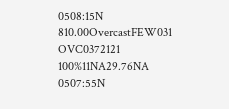0508:15N 810.00OvercastFEW031 OVC0372121 100%11NA29.76NA
0507:55N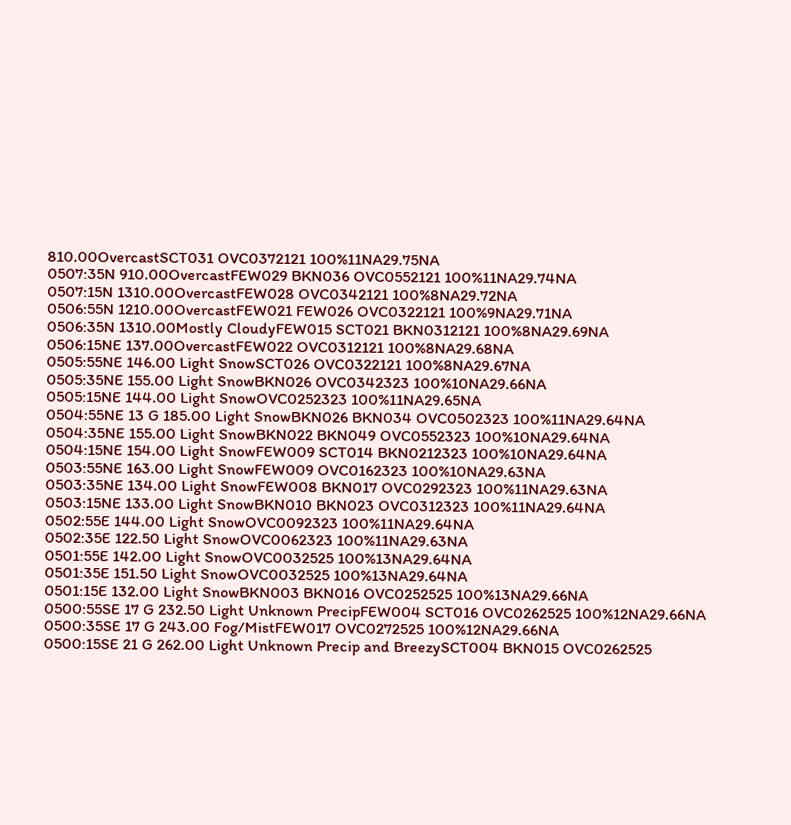810.00OvercastSCT031 OVC0372121 100%11NA29.75NA
0507:35N 910.00OvercastFEW029 BKN036 OVC0552121 100%11NA29.74NA
0507:15N 1310.00OvercastFEW028 OVC0342121 100%8NA29.72NA
0506:55N 1210.00OvercastFEW021 FEW026 OVC0322121 100%9NA29.71NA
0506:35N 1310.00Mostly CloudyFEW015 SCT021 BKN0312121 100%8NA29.69NA
0506:15NE 137.00OvercastFEW022 OVC0312121 100%8NA29.68NA
0505:55NE 146.00 Light SnowSCT026 OVC0322121 100%8NA29.67NA
0505:35NE 155.00 Light SnowBKN026 OVC0342323 100%10NA29.66NA
0505:15NE 144.00 Light SnowOVC0252323 100%11NA29.65NA
0504:55NE 13 G 185.00 Light SnowBKN026 BKN034 OVC0502323 100%11NA29.64NA
0504:35NE 155.00 Light SnowBKN022 BKN049 OVC0552323 100%10NA29.64NA
0504:15NE 154.00 Light SnowFEW009 SCT014 BKN0212323 100%10NA29.64NA
0503:55NE 163.00 Light SnowFEW009 OVC0162323 100%10NA29.63NA
0503:35NE 134.00 Light SnowFEW008 BKN017 OVC0292323 100%11NA29.63NA
0503:15NE 133.00 Light SnowBKN010 BKN023 OVC0312323 100%11NA29.64NA
0502:55E 144.00 Light SnowOVC0092323 100%11NA29.64NA
0502:35E 122.50 Light SnowOVC0062323 100%11NA29.63NA
0501:55E 142.00 Light SnowOVC0032525 100%13NA29.64NA
0501:35E 151.50 Light SnowOVC0032525 100%13NA29.64NA
0501:15E 132.00 Light SnowBKN003 BKN016 OVC0252525 100%13NA29.66NA
0500:55SE 17 G 232.50 Light Unknown PrecipFEW004 SCT016 OVC0262525 100%12NA29.66NA
0500:35SE 17 G 243.00 Fog/MistFEW017 OVC0272525 100%12NA29.66NA
0500:15SE 21 G 262.00 Light Unknown Precip and BreezySCT004 BKN015 OVC0262525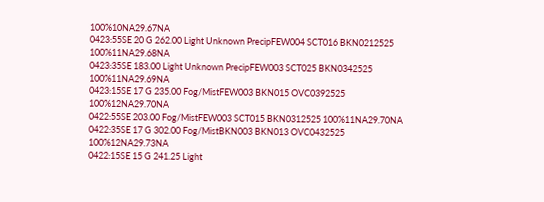100%10NA29.67NA
0423:55SE 20 G 262.00 Light Unknown PrecipFEW004 SCT016 BKN0212525 100%11NA29.68NA
0423:35SE 183.00 Light Unknown PrecipFEW003 SCT025 BKN0342525 100%11NA29.69NA
0423:15SE 17 G 235.00 Fog/MistFEW003 BKN015 OVC0392525 100%12NA29.70NA
0422:55SE 203.00 Fog/MistFEW003 SCT015 BKN0312525 100%11NA29.70NA
0422:35SE 17 G 302.00 Fog/MistBKN003 BKN013 OVC0432525 100%12NA29.73NA
0422:15SE 15 G 241.25 Light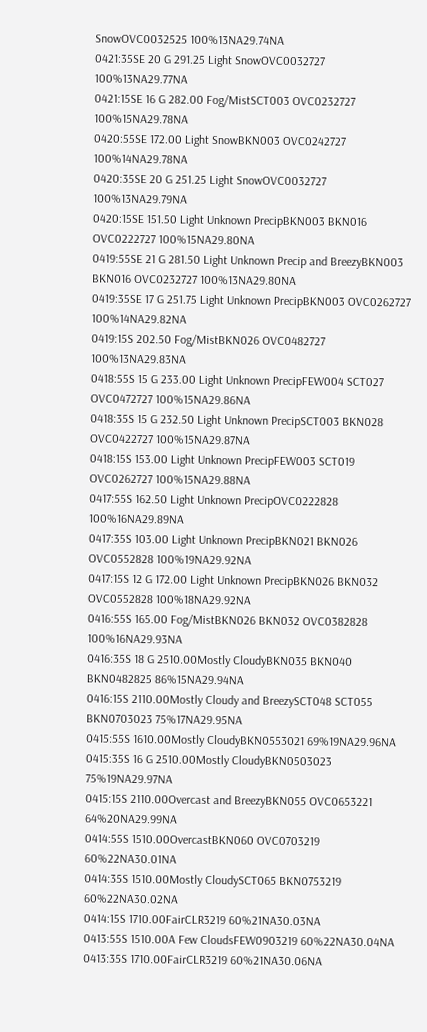SnowOVC0032525 100%13NA29.74NA
0421:35SE 20 G 291.25 Light SnowOVC0032727 100%13NA29.77NA
0421:15SE 16 G 282.00 Fog/MistSCT003 OVC0232727 100%15NA29.78NA
0420:55SE 172.00 Light SnowBKN003 OVC0242727 100%14NA29.78NA
0420:35SE 20 G 251.25 Light SnowOVC0032727 100%13NA29.79NA
0420:15SE 151.50 Light Unknown PrecipBKN003 BKN016 OVC0222727 100%15NA29.80NA
0419:55SE 21 G 281.50 Light Unknown Precip and BreezyBKN003 BKN016 OVC0232727 100%13NA29.80NA
0419:35SE 17 G 251.75 Light Unknown PrecipBKN003 OVC0262727 100%14NA29.82NA
0419:15S 202.50 Fog/MistBKN026 OVC0482727 100%13NA29.83NA
0418:55S 15 G 233.00 Light Unknown PrecipFEW004 SCT027 OVC0472727 100%15NA29.86NA
0418:35S 15 G 232.50 Light Unknown PrecipSCT003 BKN028 OVC0422727 100%15NA29.87NA
0418:15S 153.00 Light Unknown PrecipFEW003 SCT019 OVC0262727 100%15NA29.88NA
0417:55S 162.50 Light Unknown PrecipOVC0222828 100%16NA29.89NA
0417:35S 103.00 Light Unknown PrecipBKN021 BKN026 OVC0552828 100%19NA29.92NA
0417:15S 12 G 172.00 Light Unknown PrecipBKN026 BKN032 OVC0552828 100%18NA29.92NA
0416:55S 165.00 Fog/MistBKN026 BKN032 OVC0382828 100%16NA29.93NA
0416:35S 18 G 2510.00Mostly CloudyBKN035 BKN040 BKN0482825 86%15NA29.94NA
0416:15S 2110.00Mostly Cloudy and BreezySCT048 SCT055 BKN0703023 75%17NA29.95NA
0415:55S 1610.00Mostly CloudyBKN0553021 69%19NA29.96NA
0415:35S 16 G 2510.00Mostly CloudyBKN0503023 75%19NA29.97NA
0415:15S 2110.00Overcast and BreezyBKN055 OVC0653221 64%20NA29.99NA
0414:55S 1510.00OvercastBKN060 OVC0703219 60%22NA30.01NA
0414:35S 1510.00Mostly CloudySCT065 BKN0753219 60%22NA30.02NA
0414:15S 1710.00FairCLR3219 60%21NA30.03NA
0413:55S 1510.00A Few CloudsFEW0903219 60%22NA30.04NA
0413:35S 1710.00FairCLR3219 60%21NA30.06NA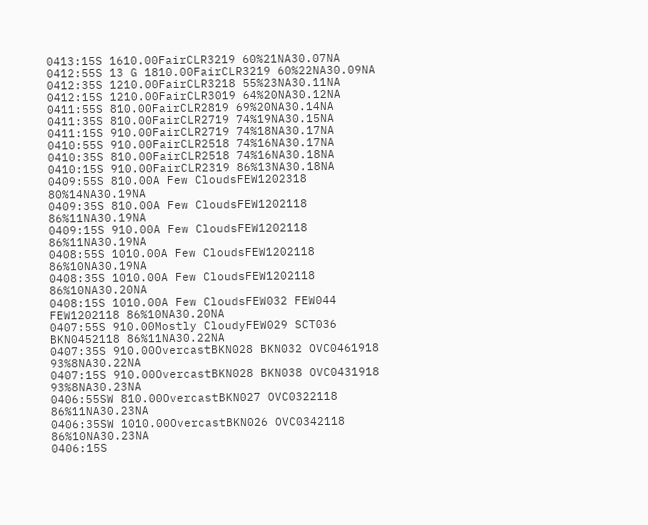0413:15S 1610.00FairCLR3219 60%21NA30.07NA
0412:55S 13 G 1810.00FairCLR3219 60%22NA30.09NA
0412:35S 1210.00FairCLR3218 55%23NA30.11NA
0412:15S 1210.00FairCLR3019 64%20NA30.12NA
0411:55S 810.00FairCLR2819 69%20NA30.14NA
0411:35S 810.00FairCLR2719 74%19NA30.15NA
0411:15S 910.00FairCLR2719 74%18NA30.17NA
0410:55S 910.00FairCLR2518 74%16NA30.17NA
0410:35S 810.00FairCLR2518 74%16NA30.18NA
0410:15S 910.00FairCLR2319 86%13NA30.18NA
0409:55S 810.00A Few CloudsFEW1202318 80%14NA30.19NA
0409:35S 810.00A Few CloudsFEW1202118 86%11NA30.19NA
0409:15S 910.00A Few CloudsFEW1202118 86%11NA30.19NA
0408:55S 1010.00A Few CloudsFEW1202118 86%10NA30.19NA
0408:35S 1010.00A Few CloudsFEW1202118 86%10NA30.20NA
0408:15S 1010.00A Few CloudsFEW032 FEW044 FEW1202118 86%10NA30.20NA
0407:55S 910.00Mostly CloudyFEW029 SCT036 BKN0452118 86%11NA30.22NA
0407:35S 910.00OvercastBKN028 BKN032 OVC0461918 93%8NA30.22NA
0407:15S 910.00OvercastBKN028 BKN038 OVC0431918 93%8NA30.23NA
0406:55SW 810.00OvercastBKN027 OVC0322118 86%11NA30.23NA
0406:35SW 1010.00OvercastBKN026 OVC0342118 86%10NA30.23NA
0406:15S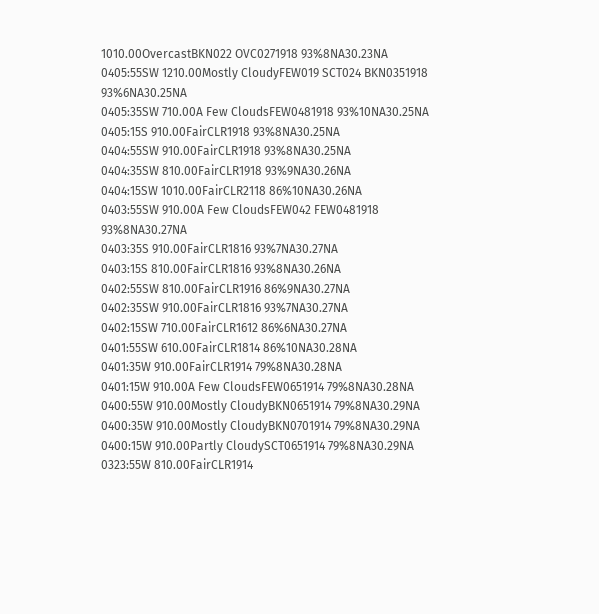1010.00OvercastBKN022 OVC0271918 93%8NA30.23NA
0405:55SW 1210.00Mostly CloudyFEW019 SCT024 BKN0351918 93%6NA30.25NA
0405:35SW 710.00A Few CloudsFEW0481918 93%10NA30.25NA
0405:15S 910.00FairCLR1918 93%8NA30.25NA
0404:55SW 910.00FairCLR1918 93%8NA30.25NA
0404:35SW 810.00FairCLR1918 93%9NA30.26NA
0404:15SW 1010.00FairCLR2118 86%10NA30.26NA
0403:55SW 910.00A Few CloudsFEW042 FEW0481918 93%8NA30.27NA
0403:35S 910.00FairCLR1816 93%7NA30.27NA
0403:15S 810.00FairCLR1816 93%8NA30.26NA
0402:55SW 810.00FairCLR1916 86%9NA30.27NA
0402:35SW 910.00FairCLR1816 93%7NA30.27NA
0402:15SW 710.00FairCLR1612 86%6NA30.27NA
0401:55SW 610.00FairCLR1814 86%10NA30.28NA
0401:35W 910.00FairCLR1914 79%8NA30.28NA
0401:15W 910.00A Few CloudsFEW0651914 79%8NA30.28NA
0400:55W 910.00Mostly CloudyBKN0651914 79%8NA30.29NA
0400:35W 910.00Mostly CloudyBKN0701914 79%8NA30.29NA
0400:15W 910.00Partly CloudySCT0651914 79%8NA30.29NA
0323:55W 810.00FairCLR1914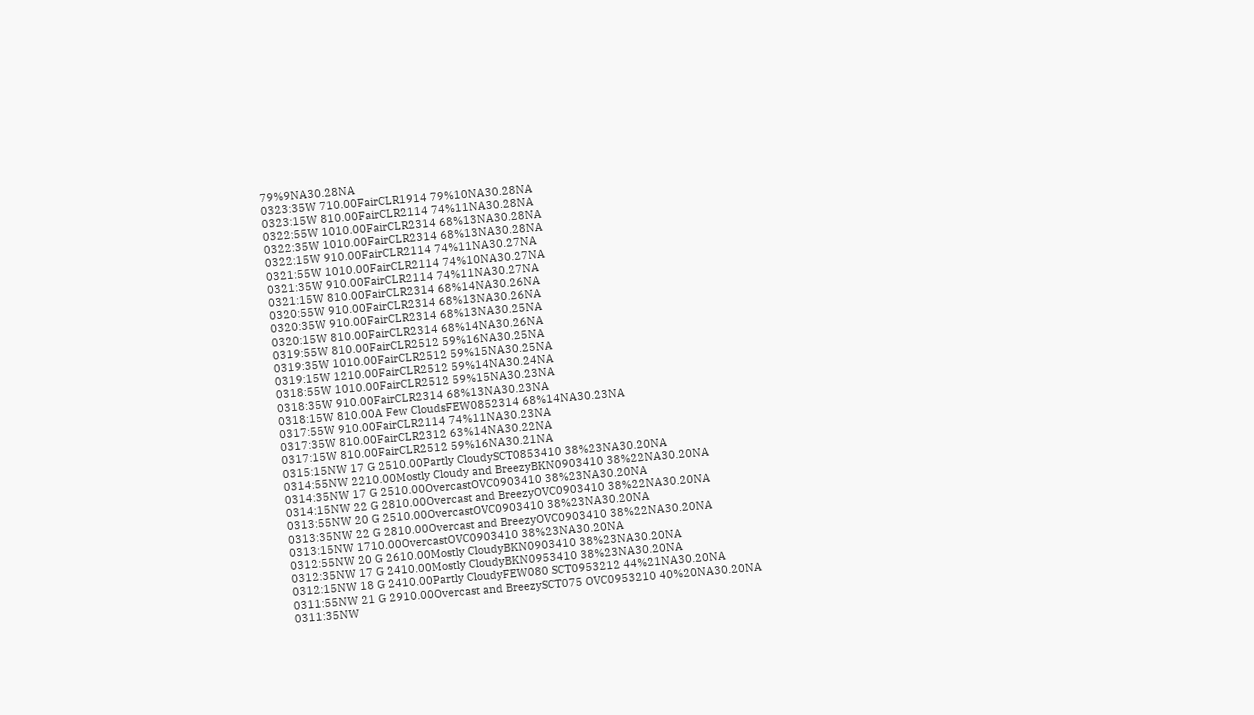79%9NA30.28NA
0323:35W 710.00FairCLR1914 79%10NA30.28NA
0323:15W 810.00FairCLR2114 74%11NA30.28NA
0322:55W 1010.00FairCLR2314 68%13NA30.28NA
0322:35W 1010.00FairCLR2314 68%13NA30.28NA
0322:15W 910.00FairCLR2114 74%11NA30.27NA
0321:55W 1010.00FairCLR2114 74%10NA30.27NA
0321:35W 910.00FairCLR2114 74%11NA30.27NA
0321:15W 810.00FairCLR2314 68%14NA30.26NA
0320:55W 910.00FairCLR2314 68%13NA30.26NA
0320:35W 910.00FairCLR2314 68%13NA30.25NA
0320:15W 810.00FairCLR2314 68%14NA30.26NA
0319:55W 810.00FairCLR2512 59%16NA30.25NA
0319:35W 1010.00FairCLR2512 59%15NA30.25NA
0319:15W 1210.00FairCLR2512 59%14NA30.24NA
0318:55W 1010.00FairCLR2512 59%15NA30.23NA
0318:35W 910.00FairCLR2314 68%13NA30.23NA
0318:15W 810.00A Few CloudsFEW0852314 68%14NA30.23NA
0317:55W 910.00FairCLR2114 74%11NA30.23NA
0317:35W 810.00FairCLR2312 63%14NA30.22NA
0317:15W 810.00FairCLR2512 59%16NA30.21NA
0315:15NW 17 G 2510.00Partly CloudySCT0853410 38%23NA30.20NA
0314:55NW 2210.00Mostly Cloudy and BreezyBKN0903410 38%22NA30.20NA
0314:35NW 17 G 2510.00OvercastOVC0903410 38%23NA30.20NA
0314:15NW 22 G 2810.00Overcast and BreezyOVC0903410 38%22NA30.20NA
0313:55NW 20 G 2510.00OvercastOVC0903410 38%23NA30.20NA
0313:35NW 22 G 2810.00Overcast and BreezyOVC0903410 38%22NA30.20NA
0313:15NW 1710.00OvercastOVC0903410 38%23NA30.20NA
0312:55NW 20 G 2610.00Mostly CloudyBKN0903410 38%23NA30.20NA
0312:35NW 17 G 2410.00Mostly CloudyBKN0953410 38%23NA30.20NA
0312:15NW 18 G 2410.00Partly CloudyFEW080 SCT0953212 44%21NA30.20NA
0311:55NW 21 G 2910.00Overcast and BreezySCT075 OVC0953210 40%20NA30.20NA
0311:35NW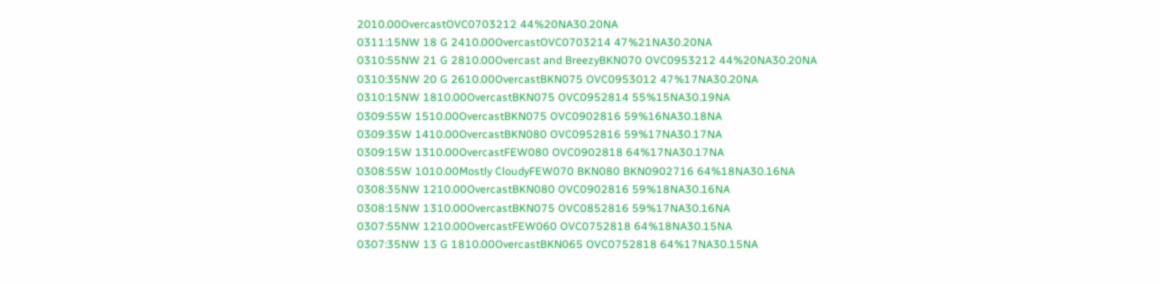2010.00OvercastOVC0703212 44%20NA30.20NA
0311:15NW 18 G 2410.00OvercastOVC0703214 47%21NA30.20NA
0310:55NW 21 G 2810.00Overcast and BreezyBKN070 OVC0953212 44%20NA30.20NA
0310:35NW 20 G 2610.00OvercastBKN075 OVC0953012 47%17NA30.20NA
0310:15NW 1810.00OvercastBKN075 OVC0952814 55%15NA30.19NA
0309:55W 1510.00OvercastBKN075 OVC0902816 59%16NA30.18NA
0309:35W 1410.00OvercastBKN080 OVC0952816 59%17NA30.17NA
0309:15W 1310.00OvercastFEW080 OVC0902818 64%17NA30.17NA
0308:55W 1010.00Mostly CloudyFEW070 BKN080 BKN0902716 64%18NA30.16NA
0308:35NW 1210.00OvercastBKN080 OVC0902816 59%18NA30.16NA
0308:15NW 1310.00OvercastBKN075 OVC0852816 59%17NA30.16NA
0307:55NW 1210.00OvercastFEW060 OVC0752818 64%18NA30.15NA
0307:35NW 13 G 1810.00OvercastBKN065 OVC0752818 64%17NA30.15NA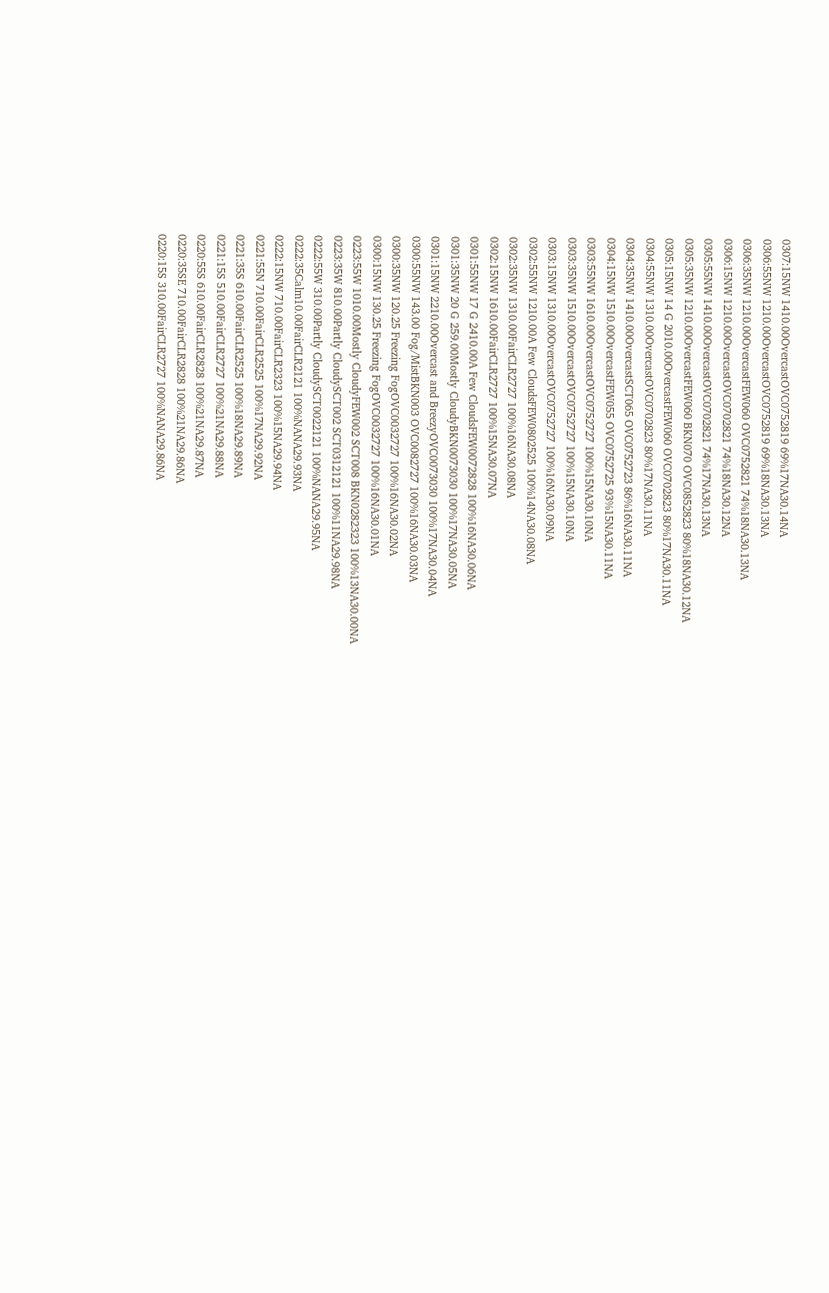0307:15NW 1410.00OvercastOVC0752819 69%17NA30.14NA
0306:55NW 1210.00OvercastOVC0752819 69%18NA30.13NA
0306:35NW 1210.00OvercastFEW060 OVC0752821 74%18NA30.13NA
0306:15NW 1210.00OvercastOVC0702821 74%18NA30.12NA
0305:55NW 1410.00OvercastOVC0702821 74%17NA30.13NA
0305:35NW 1210.00OvercastFEW060 BKN070 OVC0852823 80%18NA30.12NA
0305:15NW 14 G 2010.00OvercastFEW060 OVC0702823 80%17NA30.11NA
0304:55NW 1310.00OvercastOVC0702823 80%17NA30.11NA
0304:35NW 1410.00OvercastSCT065 OVC0752723 86%16NA30.11NA
0304:15NW 1510.00OvercastFEW055 OVC0752725 93%15NA30.11NA
0303:55NW 1610.00OvercastOVC0752727 100%15NA30.10NA
0303:35NW 1510.00OvercastOVC0752727 100%15NA30.10NA
0303:15NW 1310.00OvercastOVC0752727 100%16NA30.09NA
0302:55NW 1210.00A Few CloudsFEW0802525 100%14NA30.08NA
0302:35NW 1310.00FairCLR2727 100%16NA30.08NA
0302:15NW 1610.00FairCLR2727 100%15NA30.07NA
0301:55NW 17 G 2410.00A Few CloudsFEW0072828 100%16NA30.06NA
0301:35NW 20 G 259.00Mostly CloudyBKN0073030 100%17NA30.05NA
0301:15NW 2210.00Overcast and BreezyOVC0073030 100%17NA30.04NA
0300:55NW 143.00 Fog/MistBKN003 OVC0082727 100%16NA30.03NA
0300:35NW 120.25 Freezing FogOVC0032727 100%16NA30.02NA
0300:15NW 130.25 Freezing FogOVC0032727 100%16NA30.01NA
0223:55W 1010.00Mostly CloudyFEW002 SCT008 BKN0282323 100%13NA30.00NA
0223:35W 810.00Partly CloudySCT002 SCT0312121 100%11NA29.98NA
0222:55W 310.00Partly CloudySCT0022121 100%NANA29.95NA
0222:35Calm10.00FairCLR2121 100%NANA29.93NA
0222:15NW 710.00FairCLR2323 100%15NA29.94NA
0221:55N 710.00FairCLR2525 100%17NA29.92NA
0221:35S 610.00FairCLR2525 100%18NA29.89NA
0221:15S 510.00FairCLR2727 100%21NA29.88NA
0220:55S 610.00FairCLR2828 100%21NA29.87NA
0220:35SE 710.00FairCLR2828 100%21NA29.86NA
0220:15S 310.00FairCLR2727 100%NANA29.86NA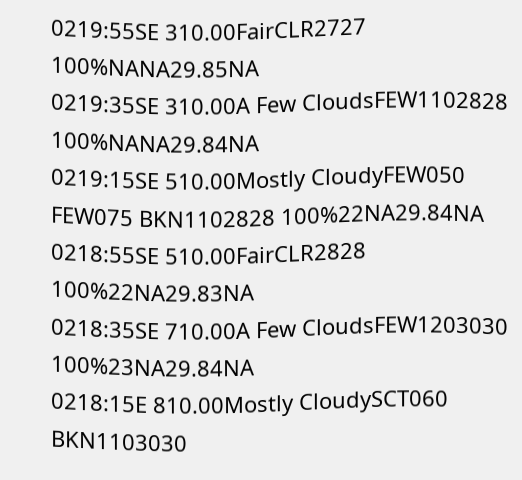0219:55SE 310.00FairCLR2727 100%NANA29.85NA
0219:35SE 310.00A Few CloudsFEW1102828 100%NANA29.84NA
0219:15SE 510.00Mostly CloudyFEW050 FEW075 BKN1102828 100%22NA29.84NA
0218:55SE 510.00FairCLR2828 100%22NA29.83NA
0218:35SE 710.00A Few CloudsFEW1203030 100%23NA29.84NA
0218:15E 810.00Mostly CloudySCT060 BKN1103030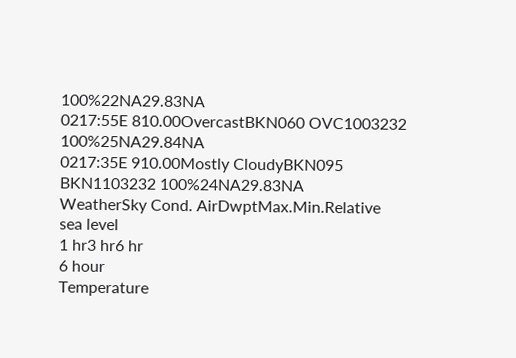100%22NA29.83NA
0217:55E 810.00OvercastBKN060 OVC1003232 100%25NA29.84NA
0217:35E 910.00Mostly CloudyBKN095 BKN1103232 100%24NA29.83NA
WeatherSky Cond. AirDwptMax.Min.Relative
sea level
1 hr3 hr6 hr
6 hour
Temperature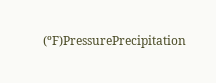(ºF)PressurePrecipitation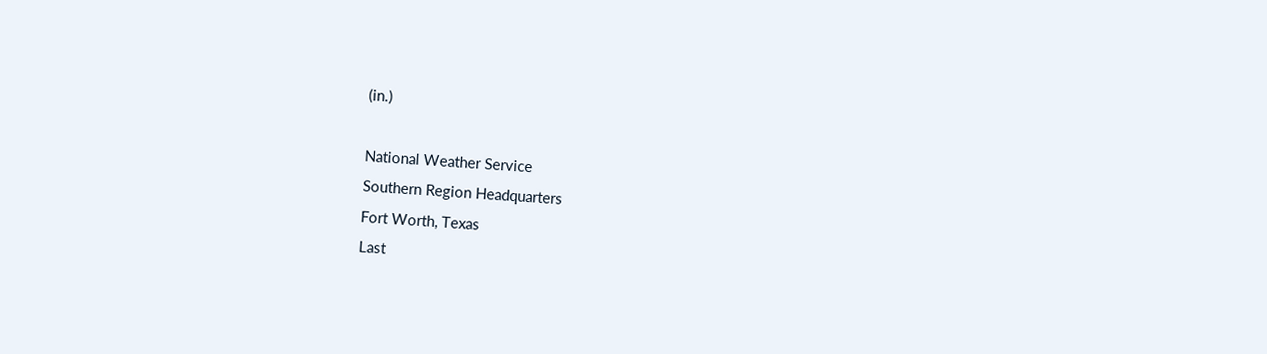(in.)

National Weather Service
Southern Region Headquarters
Fort Worth, Texas
Last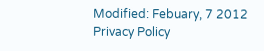Modified: Febuary, 7 2012
Privacy Policy